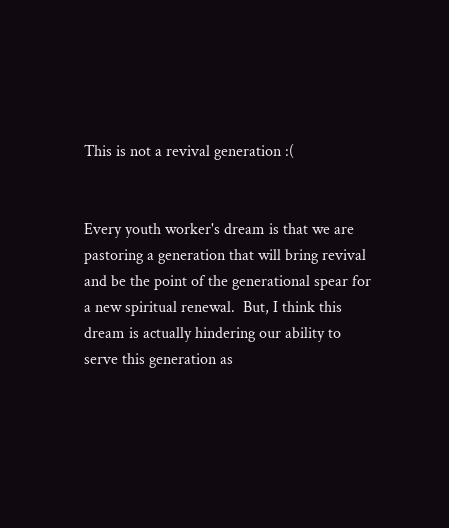This is not a revival generation :(


Every youth worker's dream is that we are pastoring a generation that will bring revival and be the point of the generational spear for a new spiritual renewal.  But, I think this dream is actually hindering our ability to serve this generation as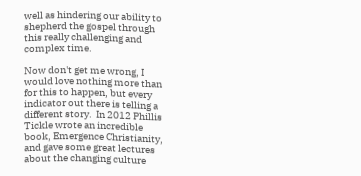well as hindering our ability to shepherd the gospel through this really challenging and complex time.

Now don't get me wrong, I would love nothing more than for this to happen, but every indicator out there is telling a different story.  In 2012 Phillis Tickle wrote an incredible book, Emergence Christianity, and gave some great lectures about the changing culture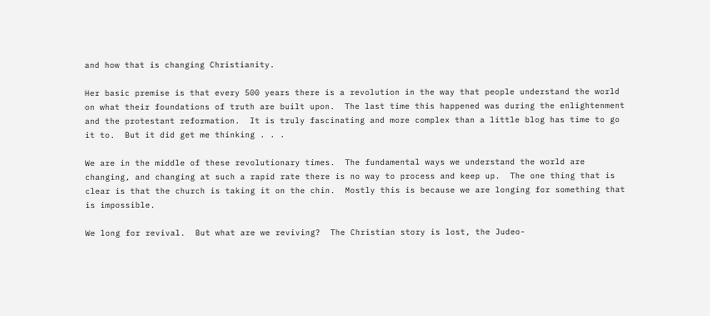and how that is changing Christianity.

Her basic premise is that every 500 years there is a revolution in the way that people understand the world on what their foundations of truth are built upon.  The last time this happened was during the enlightenment and the protestant reformation.  It is truly fascinating and more complex than a little blog has time to go it to.  But it did get me thinking . . .

We are in the middle of these revolutionary times.  The fundamental ways we understand the world are changing, and changing at such a rapid rate there is no way to process and keep up.  The one thing that is clear is that the church is taking it on the chin.  Mostly this is because we are longing for something that is impossible.

We long for revival.  But what are we reviving?  The Christian story is lost, the Judeo-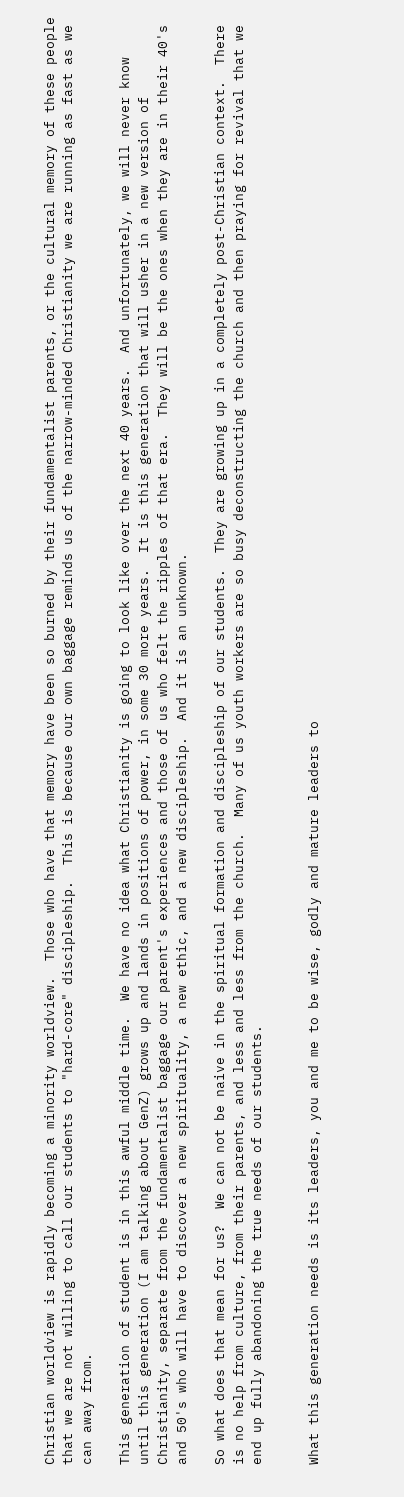Christian worldview is rapidly becoming a minority worldview.  Those who have that memory have been so burned by their fundamentalist parents, or the cultural memory of these people that we are not willing to call our students to "hard-core" discipleship.  This is because our own baggage reminds us of the narrow-minded Christianity we are running as fast as we can away from.

This generation of student is in this awful middle time.  We have no idea what Christianity is going to look like over the next 40 years.  And unfortunately, we will never know until this generation (I am talking about GenZ) grows up and lands in positions of power, in some 30 more years.  It is this generation that will usher in a new version of Christianity, separate from the fundamentalist baggage our parent's experiences and those of us who felt the ripples of that era.  They will be the ones when they are in their 40's and 50's who will have to discover a new spirituality, a new ethic, and a new discipleship.  And it is an unknown.

So what does that mean for us?  We can not be naive in the spiritual formation and discipleship of our students.  They are growing up in a completely post-Christian context.  There is no help from culture, from their parents, and less and less from the church.  Many of us youth workers are so busy deconstructing the church and then praying for revival that we end up fully abandoning the true needs of our students.


What this generation needs is its leaders, you and me to be wise, godly and mature leaders to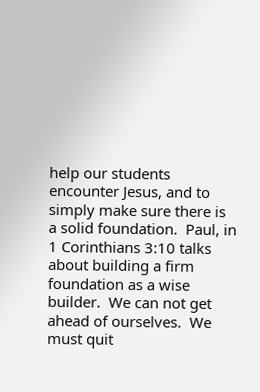help our students encounter Jesus, and to simply make sure there is a solid foundation.  Paul, in 1 Corinthians 3:10 talks about building a firm foundation as a wise builder.  We can not get ahead of ourselves.  We must quit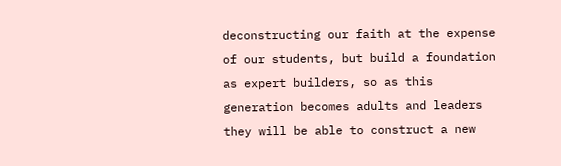deconstructing our faith at the expense of our students, but build a foundation as expert builders, so as this generation becomes adults and leaders they will be able to construct a new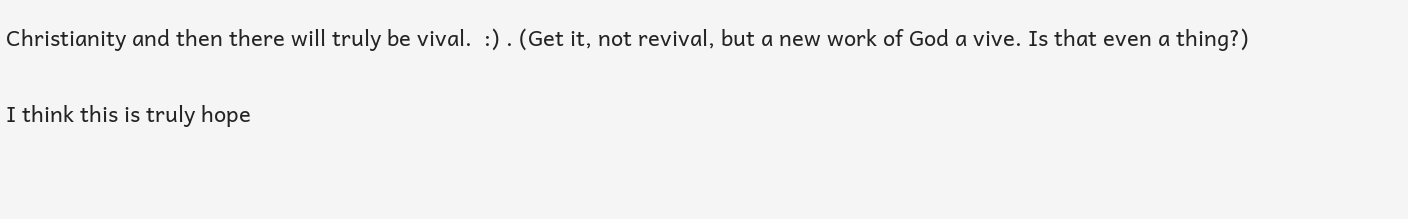Christianity and then there will truly be vival.  :) . (Get it, not revival, but a new work of God a vive. Is that even a thing?)

I think this is truly hope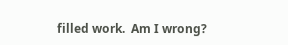filled work.  Am I wrong?